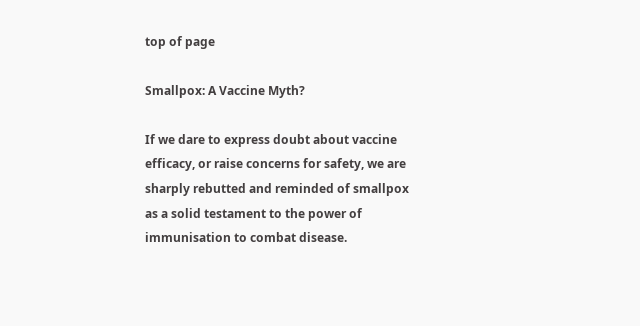top of page

Smallpox: A Vaccine Myth?

If we dare to express doubt about vaccine efficacy, or raise concerns for safety, we are sharply rebutted and reminded of smallpox as a solid testament to the power of immunisation to combat disease.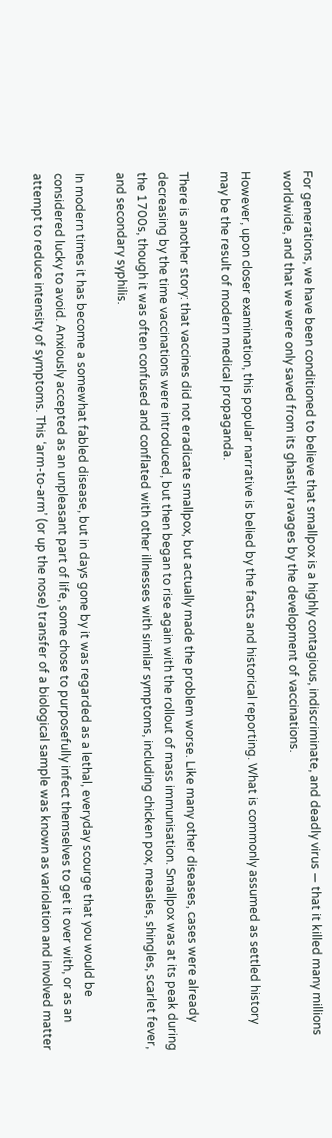For generations, we have been conditioned to believe that smallpox is a highly contagious, indiscriminate, and deadly virus — that it killed many millions worldwide, and that we were only saved from its ghastly ravages by the development of vaccinations.

However, upon closer examination, this popular narrative is belied by the facts and historical reporting. What is commonly assumed as settled history may be the result of modern medical propaganda.

There is another story: that vaccines did not eradicate smallpox, but actually made the problem worse. Like many other diseases, cases were already decreasing by the time vaccinations were introduced, but then began to rise again with the rollout of mass immunisation. Smallpox was at its peak during the 1700s, though it was often confused and conflated with other illnesses with similar symptoms, including chicken pox, measles, shingles, scarlet fever, and secondary syphilis.

In modern times it has become a somewhat fabled disease, but in days gone by it was regarded as a lethal, everyday scourge that you would be considered lucky to avoid. Anxiously accepted as an unpleasant part of life, some chose to purposefully infect themselves to get it over with, or as an attempt to reduce intensity of symptoms. This ‘arm-to-arm’ (or up the nose) transfer of a biological sample was known as variolation and involved matter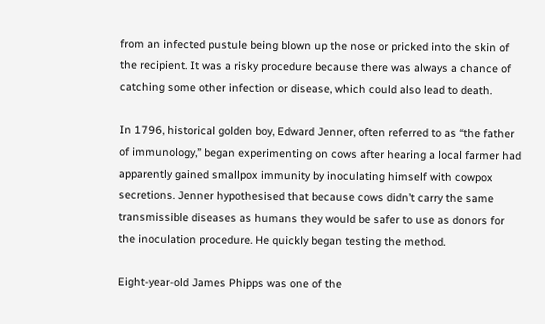from an infected pustule being blown up the nose or pricked into the skin of the recipient. It was a risky procedure because there was always a chance of catching some other infection or disease, which could also lead to death.

In 1796, historical golden boy, Edward Jenner, often referred to as “the father of immunology,” began experimenting on cows after hearing a local farmer had apparently gained smallpox immunity by inoculating himself with cowpox secretions. Jenner hypothesised that because cows didn’t carry the same transmissible diseases as humans they would be safer to use as donors for the inoculation procedure. He quickly began testing the method.

Eight-year-old James Phipps was one of the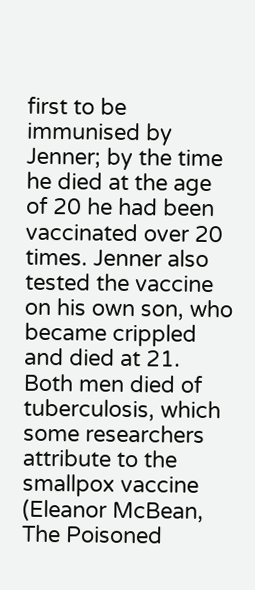first to be immunised by Jenner; by the time he died at the age of 20 he had been vaccinated over 20 times. Jenner also tested the vaccine on his own son, who became crippled and died at 21. Both men died of tuberculosis, which some researchers attribute to the smallpox vaccine (Eleanor McBean, The Poisoned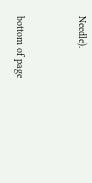Needle).


bottom of page